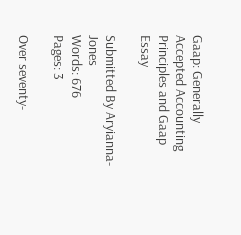Gaap: Generally Accepted Accounting Principles and Gaap Essay

Submitted By Aryianna-Jones
Words: 676
Pages: 3

Over seventy-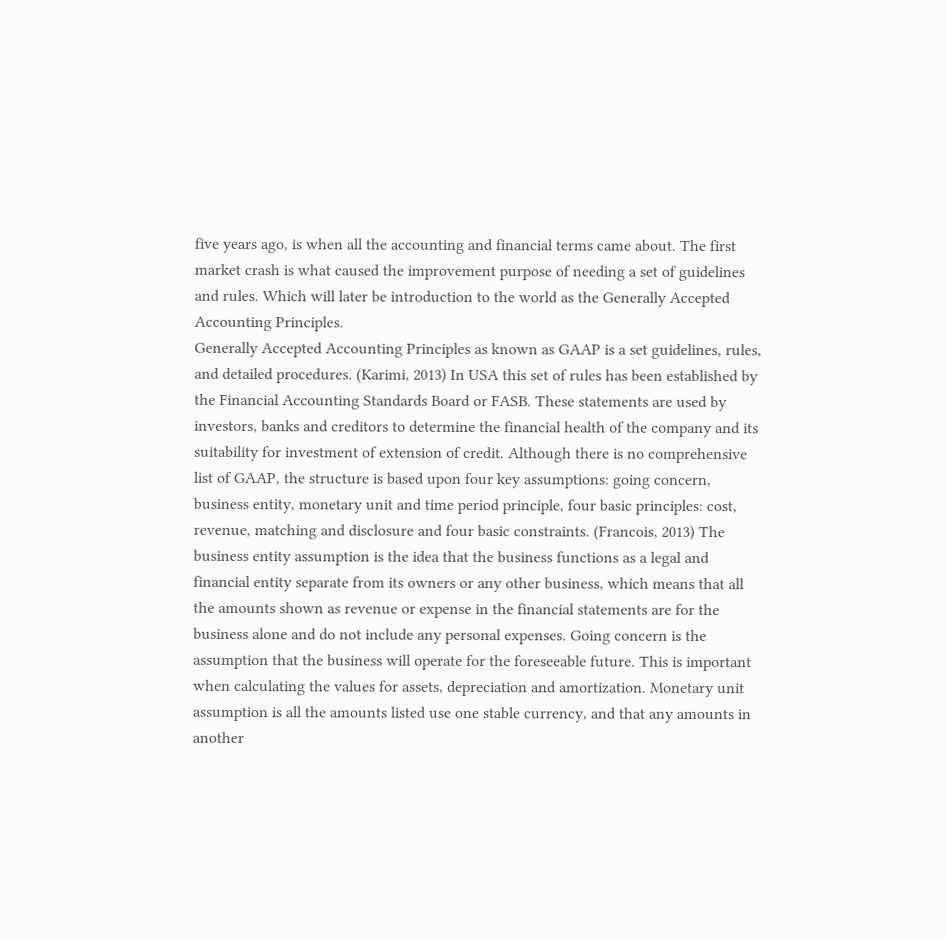five years ago, is when all the accounting and financial terms came about. The first market crash is what caused the improvement purpose of needing a set of guidelines and rules. Which will later be introduction to the world as the Generally Accepted Accounting Principles.
Generally Accepted Accounting Principles as known as GAAP is a set guidelines, rules, and detailed procedures. (Karimi, 2013) In USA this set of rules has been established by the Financial Accounting Standards Board or FASB. These statements are used by investors, banks and creditors to determine the financial health of the company and its suitability for investment of extension of credit. Although there is no comprehensive list of GAAP, the structure is based upon four key assumptions: going concern, business entity, monetary unit and time period principle, four basic principles: cost, revenue, matching and disclosure and four basic constraints. (Francois, 2013) The business entity assumption is the idea that the business functions as a legal and financial entity separate from its owners or any other business, which means that all the amounts shown as revenue or expense in the financial statements are for the business alone and do not include any personal expenses. Going concern is the assumption that the business will operate for the foreseeable future. This is important when calculating the values for assets, depreciation and amortization. Monetary unit assumption is all the amounts listed use one stable currency, and that any amounts in another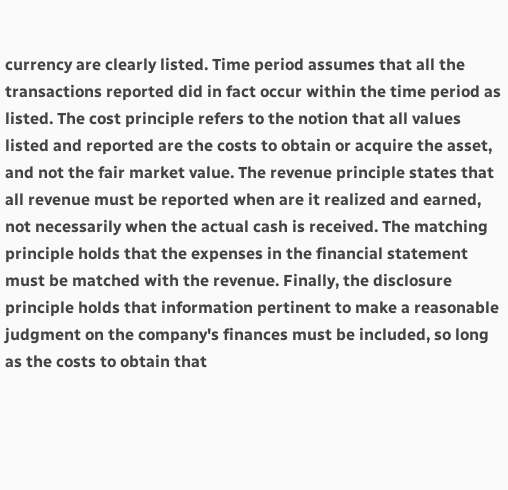currency are clearly listed. Time period assumes that all the transactions reported did in fact occur within the time period as listed. The cost principle refers to the notion that all values listed and reported are the costs to obtain or acquire the asset, and not the fair market value. The revenue principle states that all revenue must be reported when are it realized and earned, not necessarily when the actual cash is received. The matching principle holds that the expenses in the financial statement must be matched with the revenue. Finally, the disclosure principle holds that information pertinent to make a reasonable judgment on the company's finances must be included, so long as the costs to obtain that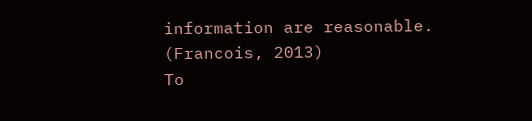information are reasonable. (Francois, 2013)
To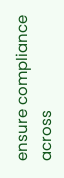ensure compliance across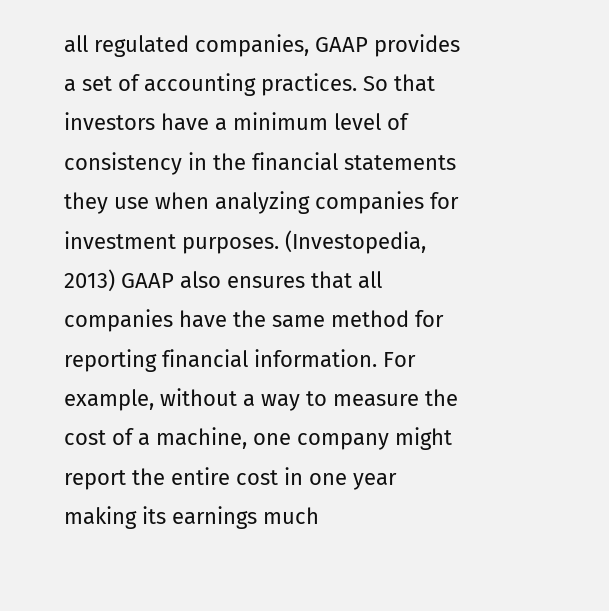all regulated companies, GAAP provides a set of accounting practices. So that investors have a minimum level of consistency in the financial statements they use when analyzing companies for investment purposes. (Investopedia, 2013) GAAP also ensures that all companies have the same method for reporting financial information. For example, without a way to measure the cost of a machine, one company might report the entire cost in one year making its earnings much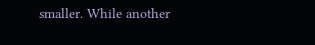smaller. While another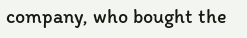company, who bought the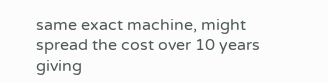same exact machine, might spread the cost over 10 years giving